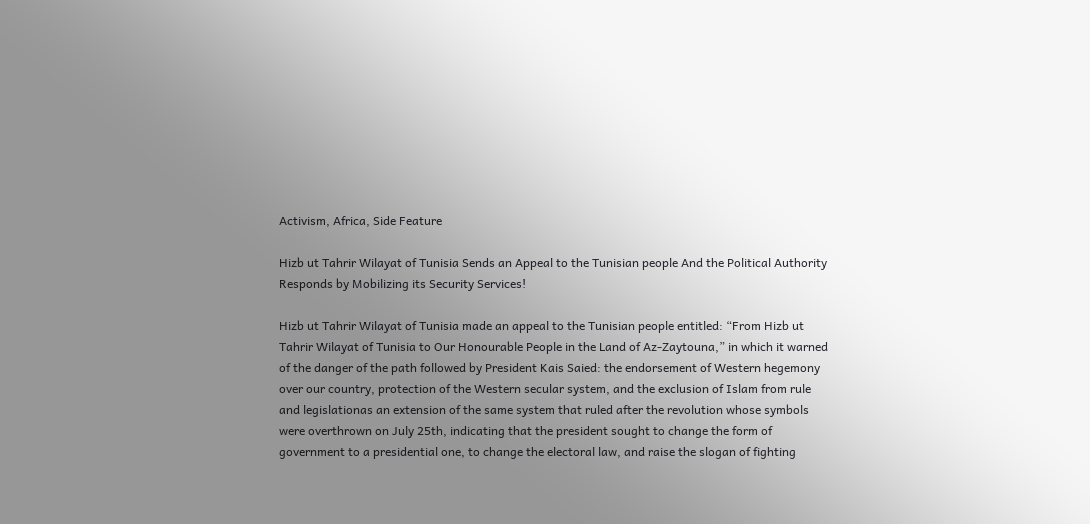Activism, Africa, Side Feature

Hizb ut Tahrir Wilayat of Tunisia Sends an Appeal to the Tunisian people And the Political Authority Responds by Mobilizing its Security Services!

Hizb ut Tahrir Wilayat of Tunisia made an appeal to the Tunisian people entitled: “From Hizb ut Tahrir Wilayat of Tunisia to Our Honourable People in the Land of Az-Zaytouna,” in which it warned of the danger of the path followed by President Kais Saied: the endorsement of Western hegemony over our country, protection of the Western secular system, and the exclusion of Islam from rule and legislationas an extension of the same system that ruled after the revolution whose symbols were overthrown on July 25th, indicating that the president sought to change the form of government to a presidential one, to change the electoral law, and raise the slogan of fighting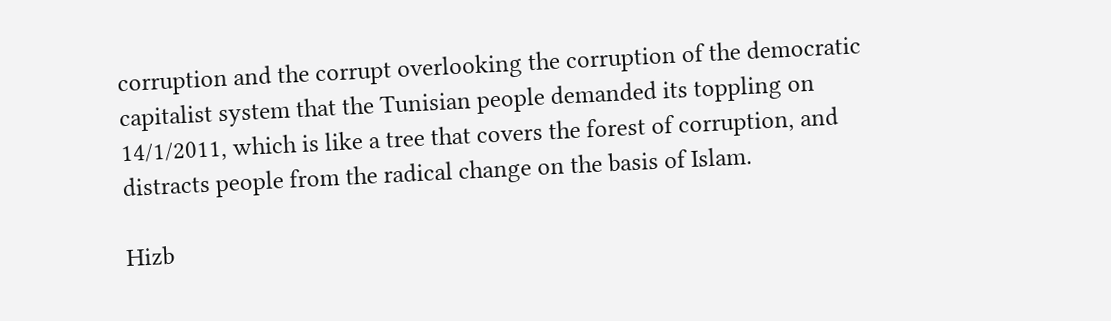corruption and the corrupt overlooking the corruption of the democratic capitalist system that the Tunisian people demanded its toppling on 14/1/2011, which is like a tree that covers the forest of corruption, and distracts people from the radical change on the basis of Islam.

Hizb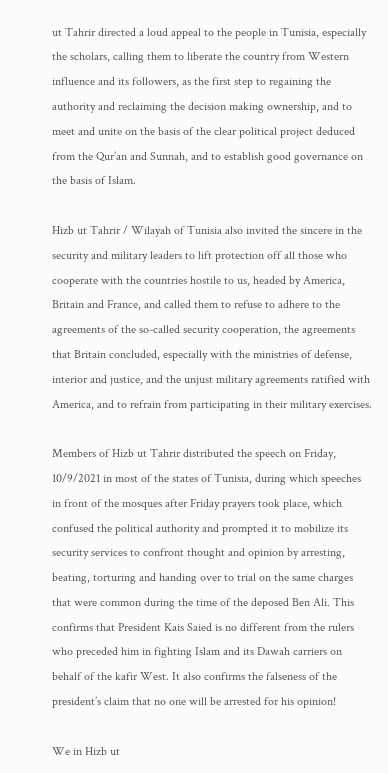ut Tahrir directed a loud appeal to the people in Tunisia, especially the scholars, calling them to liberate the country from Western influence and its followers, as the first step to regaining the authority and reclaiming the decision making ownership, and to meet and unite on the basis of the clear political project deduced from the Qur’an and Sunnah, and to establish good governance on the basis of Islam.

Hizb ut Tahrir / Wilayah of Tunisia also invited the sincere in the security and military leaders to lift protection off all those who cooperate with the countries hostile to us, headed by America, Britain and France, and called them to refuse to adhere to the agreements of the so-called security cooperation, the agreements that Britain concluded, especially with the ministries of defense, interior and justice, and the unjust military agreements ratified with America, and to refrain from participating in their military exercises.

Members of Hizb ut Tahrir distributed the speech on Friday, 10/9/2021 in most of the states of Tunisia, during which speeches in front of the mosques after Friday prayers took place, which confused the political authority and prompted it to mobilize its security services to confront thought and opinion by arresting, beating, torturing and handing over to trial on the same charges that were common during the time of the deposed Ben Ali. This confirms that President Kais Saied is no different from the rulers who preceded him in fighting Islam and its Dawah carriers on behalf of the kafir West. It also confirms the falseness of the president’s claim that no one will be arrested for his opinion!

We in Hizb ut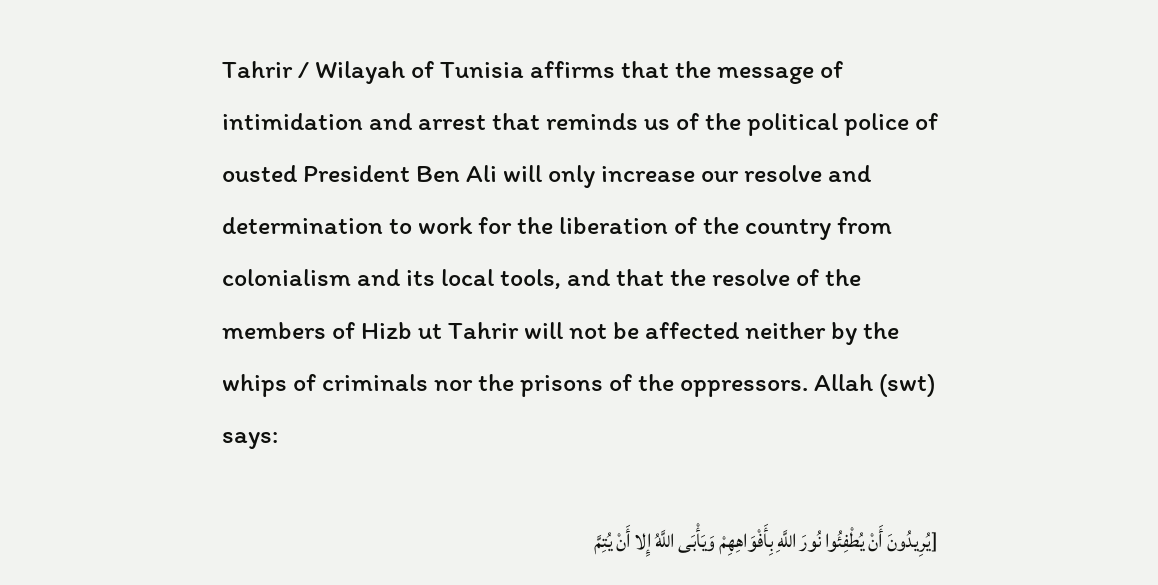Tahrir / Wilayah of Tunisia affirms that the message of intimidation and arrest that reminds us of the political police of ousted President Ben Ali will only increase our resolve and determination to work for the liberation of the country from colonialism and its local tools, and that the resolve of the members of Hizb ut Tahrir will not be affected neither by the whips of criminals nor the prisons of the oppressors. Allah (swt) says:

[يُرِيدُونَ أَنْ يُطْفِئُوا نُورَ اللَّهِ بِأَفْوَاهِهِمْ وَيَأْبَى اللَّهُ إِلا أَنْ يُتِمَّ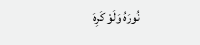نُورَهُ وَلَوْ كَرِهَ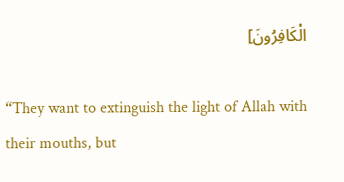الْكَافِرُونَ]

“They want to extinguish the light of Allah with their mouths, but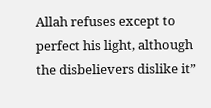Allah refuses except to perfect his light, although the disbelievers dislike it”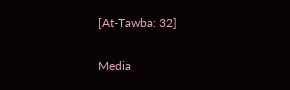[At-Tawba: 32]

Media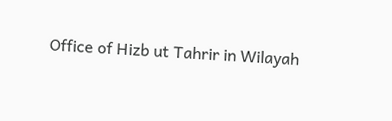Office of Hizb ut Tahrir in Wilayah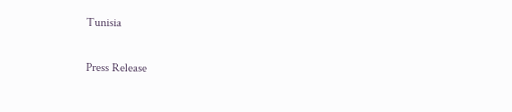Tunisia

Press Release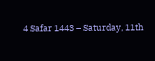4 Safar 1443 – Saturday, 11th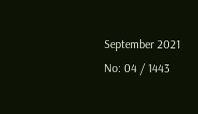September 2021
No: 04 / 1443